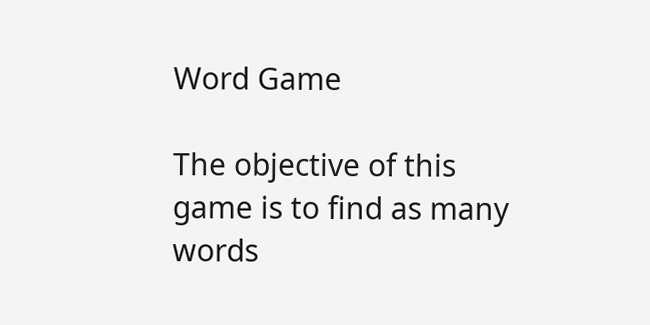Word Game

The objective of this game is to find as many words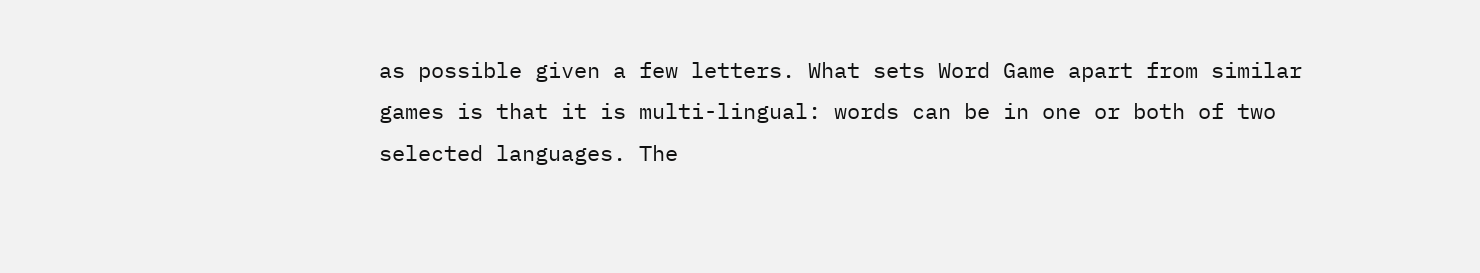as possible given a few letters. What sets Word Game apart from similar games is that it is multi-lingual: words can be in one or both of two selected languages. The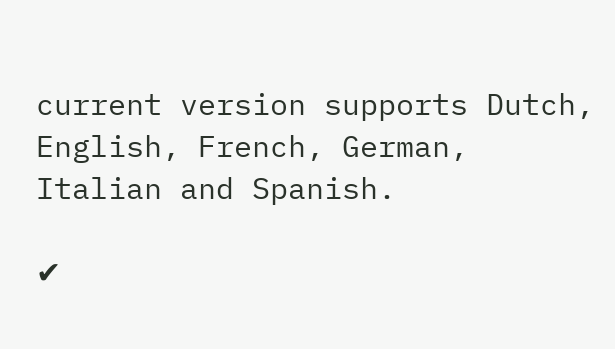current version supports Dutch, English, French, German, Italian and Spanish.

✔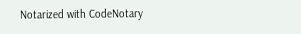Notarized with CodeNotary